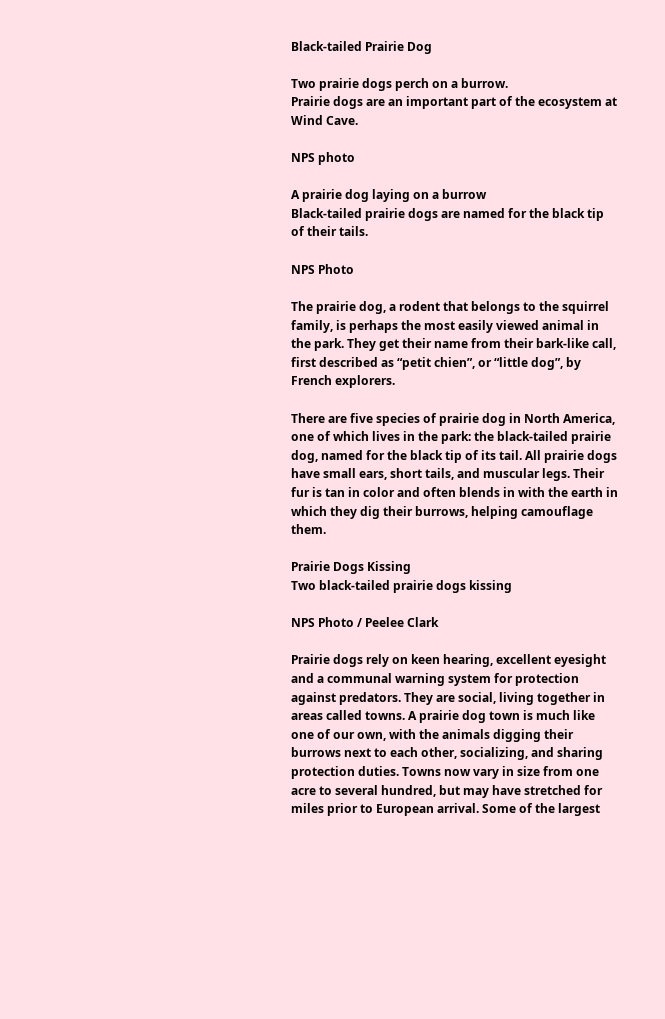Black-tailed Prairie Dog

Two prairie dogs perch on a burrow.
Prairie dogs are an important part of the ecosystem at Wind Cave.

NPS photo

A prairie dog laying on a burrow
Black-tailed prairie dogs are named for the black tip of their tails.

NPS Photo

The prairie dog, a rodent that belongs to the squirrel family, is perhaps the most easily viewed animal in the park. They get their name from their bark-like call, first described as “petit chien”, or “little dog”, by French explorers.

There are five species of prairie dog in North America, one of which lives in the park: the black-tailed prairie dog, named for the black tip of its tail. All prairie dogs have small ears, short tails, and muscular legs. Their fur is tan in color and often blends in with the earth in which they dig their burrows, helping camouflage them.

Prairie Dogs Kissing
Two black-tailed prairie dogs kissing

NPS Photo / Peelee Clark

Prairie dogs rely on keen hearing, excellent eyesight and a communal warning system for protection against predators. They are social, living together in areas called towns. A prairie dog town is much like one of our own, with the animals digging their burrows next to each other, socializing, and sharing protection duties. Towns now vary in size from one acre to several hundred, but may have stretched for miles prior to European arrival. Some of the largest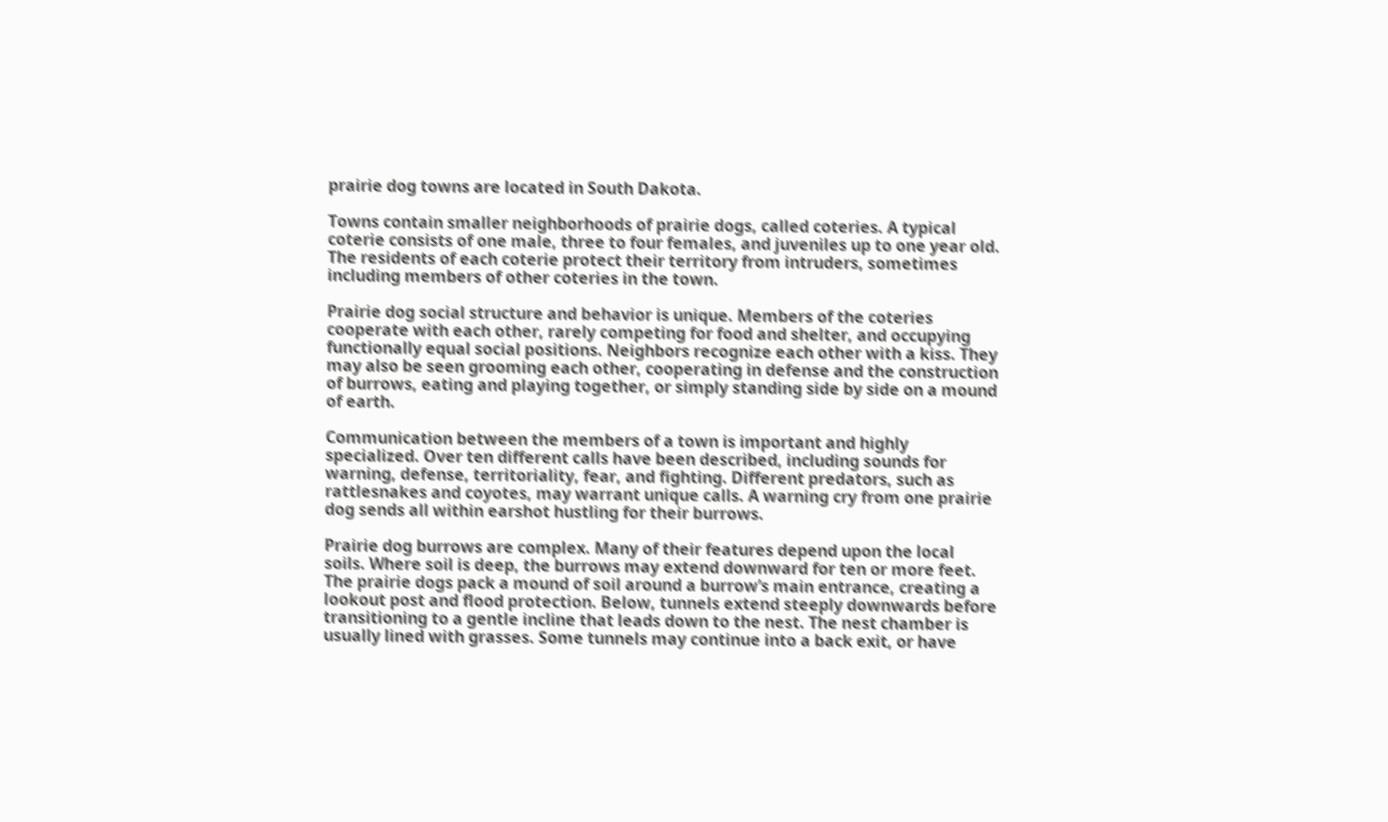prairie dog towns are located in South Dakota.

Towns contain smaller neighborhoods of prairie dogs, called coteries. A typical coterie consists of one male, three to four females, and juveniles up to one year old. The residents of each coterie protect their territory from intruders, sometimes including members of other coteries in the town.

Prairie dog social structure and behavior is unique. Members of the coteries cooperate with each other, rarely competing for food and shelter, and occupying functionally equal social positions. Neighbors recognize each other with a kiss. They may also be seen grooming each other, cooperating in defense and the construction of burrows, eating and playing together, or simply standing side by side on a mound of earth.

Communication between the members of a town is important and highly specialized. Over ten different calls have been described, including sounds for warning, defense, territoriality, fear, and fighting. Different predators, such as rattlesnakes and coyotes, may warrant unique calls. A warning cry from one prairie dog sends all within earshot hustling for their burrows.

Prairie dog burrows are complex. Many of their features depend upon the local soils. Where soil is deep, the burrows may extend downward for ten or more feet. The prairie dogs pack a mound of soil around a burrow’s main entrance, creating a lookout post and flood protection. Below, tunnels extend steeply downwards before transitioning to a gentle incline that leads down to the nest. The nest chamber is usually lined with grasses. Some tunnels may continue into a back exit, or have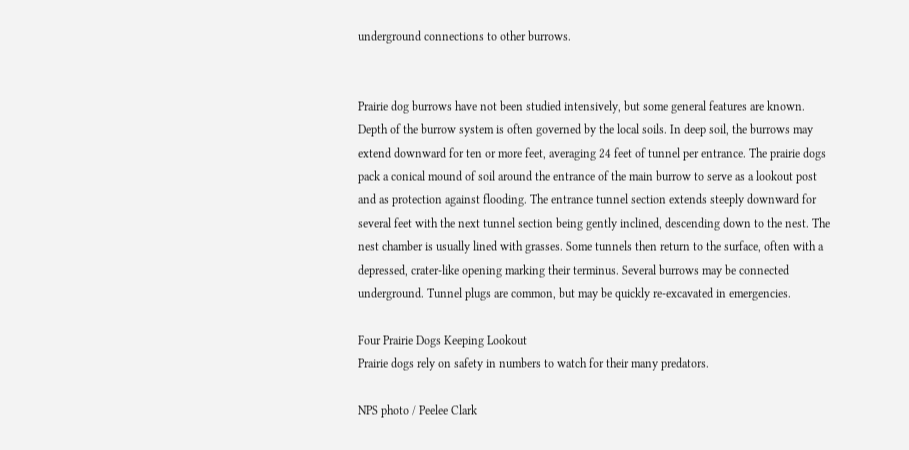underground connections to other burrows.


Prairie dog burrows have not been studied intensively, but some general features are known. Depth of the burrow system is often governed by the local soils. In deep soil, the burrows may extend downward for ten or more feet, averaging 24 feet of tunnel per entrance. The prairie dogs pack a conical mound of soil around the entrance of the main burrow to serve as a lookout post and as protection against flooding. The entrance tunnel section extends steeply downward for several feet with the next tunnel section being gently inclined, descending down to the nest. The nest chamber is usually lined with grasses. Some tunnels then return to the surface, often with a depressed, crater-like opening marking their terminus. Several burrows may be connected underground. Tunnel plugs are common, but may be quickly re-excavated in emergencies.

Four Prairie Dogs Keeping Lookout
Prairie dogs rely on safety in numbers to watch for their many predators.

NPS photo / Peelee Clark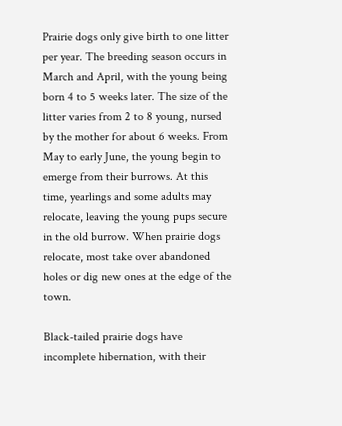Prairie dogs only give birth to one litter per year. The breeding season occurs in March and April, with the young being born 4 to 5 weeks later. The size of the litter varies from 2 to 8 young, nursed by the mother for about 6 weeks. From May to early June, the young begin to emerge from their burrows. At this time, yearlings and some adults may relocate, leaving the young pups secure in the old burrow. When prairie dogs relocate, most take over abandoned holes or dig new ones at the edge of the town.

Black-tailed prairie dogs have incomplete hibernation, with their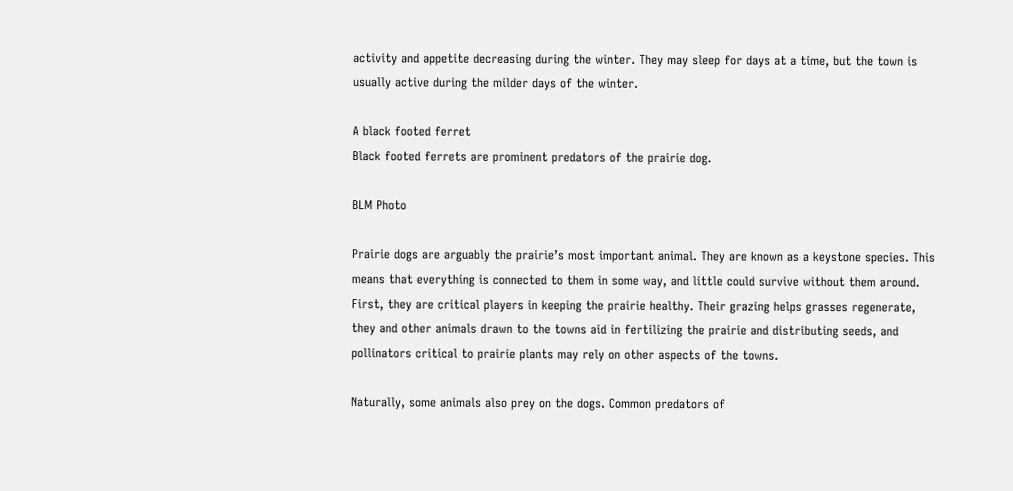activity and appetite decreasing during the winter. They may sleep for days at a time, but the town is usually active during the milder days of the winter.

A black footed ferret
Black footed ferrets are prominent predators of the prairie dog.

BLM Photo

Prairie dogs are arguably the prairie’s most important animal. They are known as a keystone species. This means that everything is connected to them in some way, and little could survive without them around. First, they are critical players in keeping the prairie healthy. Their grazing helps grasses regenerate, they and other animals drawn to the towns aid in fertilizing the prairie and distributing seeds, and pollinators critical to prairie plants may rely on other aspects of the towns.

Naturally, some animals also prey on the dogs. Common predators of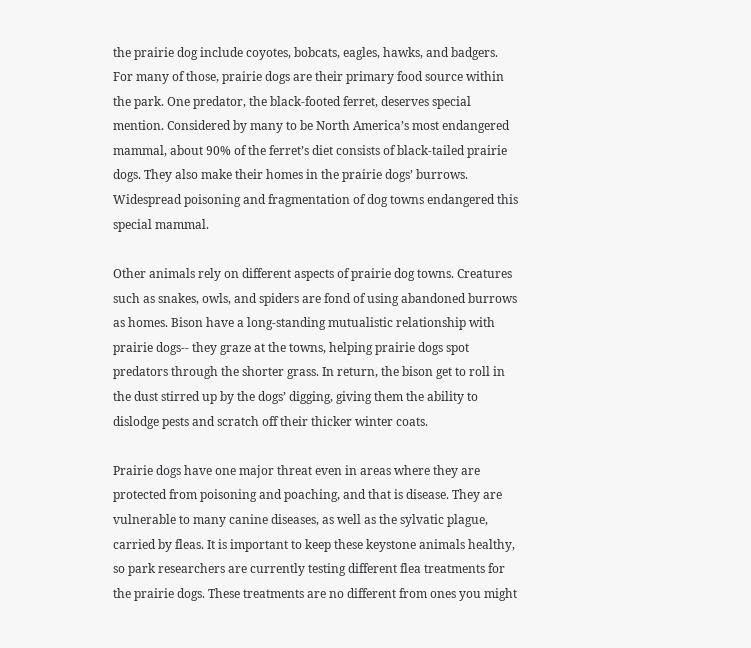the prairie dog include coyotes, bobcats, eagles, hawks, and badgers. For many of those, prairie dogs are their primary food source within the park. One predator, the black-footed ferret, deserves special mention. Considered by many to be North America’s most endangered mammal, about 90% of the ferret’s diet consists of black-tailed prairie dogs. They also make their homes in the prairie dogs’ burrows. Widespread poisoning and fragmentation of dog towns endangered this special mammal.

Other animals rely on different aspects of prairie dog towns. Creatures such as snakes, owls, and spiders are fond of using abandoned burrows as homes. Bison have a long-standing mutualistic relationship with prairie dogs-- they graze at the towns, helping prairie dogs spot predators through the shorter grass. In return, the bison get to roll in the dust stirred up by the dogs’ digging, giving them the ability to dislodge pests and scratch off their thicker winter coats.

Prairie dogs have one major threat even in areas where they are protected from poisoning and poaching, and that is disease. They are vulnerable to many canine diseases, as well as the sylvatic plague, carried by fleas. It is important to keep these keystone animals healthy, so park researchers are currently testing different flea treatments for the prairie dogs. These treatments are no different from ones you might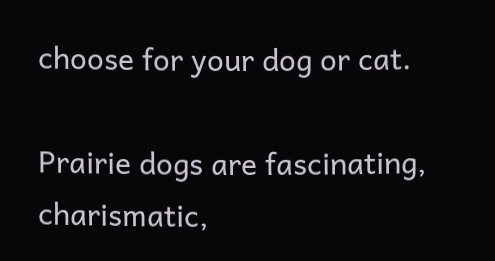choose for your dog or cat.

Prairie dogs are fascinating, charismatic,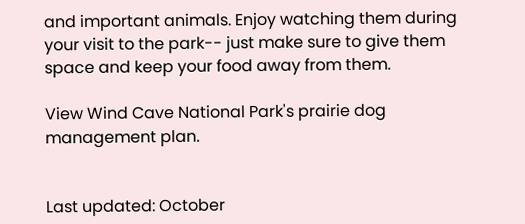and important animals. Enjoy watching them during your visit to the park-- just make sure to give them space and keep your food away from them.

View Wind Cave National Park's prairie dog management plan.


Last updated: October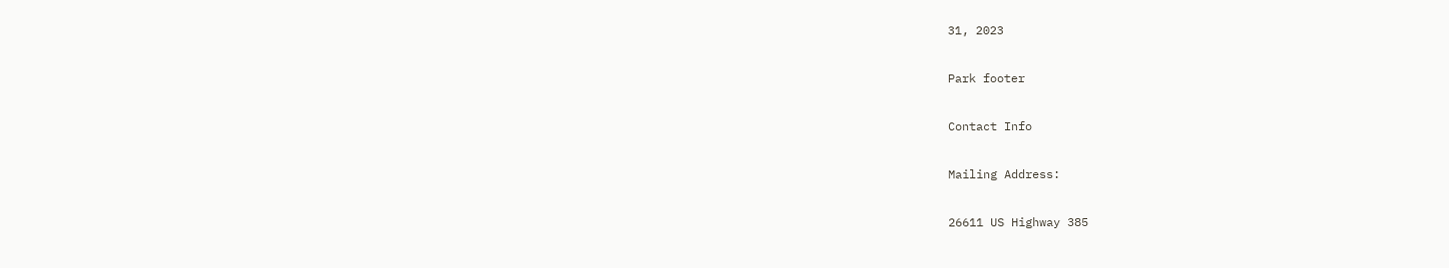31, 2023

Park footer

Contact Info

Mailing Address:

26611 US Highway 385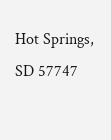Hot Springs, SD 57747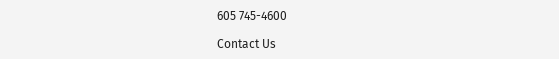605 745-4600

Contact Us